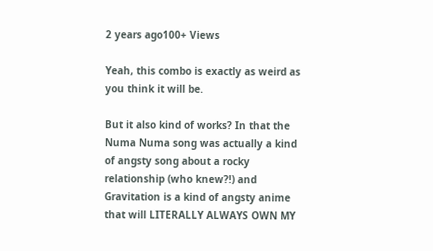2 years ago100+ Views

Yeah, this combo is exactly as weird as you think it will be.

But it also kind of works? In that the Numa Numa song was actually a kind of angsty song about a rocky relationship (who knew?!) and Gravitation is a kind of angsty anime that will LITERALLY ALWAYS OWN MY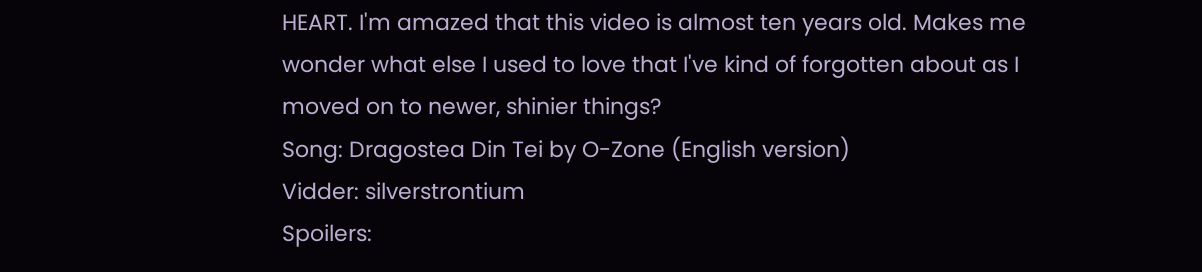HEART. I'm amazed that this video is almost ten years old. Makes me wonder what else I used to love that I've kind of forgotten about as I moved on to newer, shinier things?
Song: Dragostea Din Tei by O-Zone (English version)
Vidder: silverstrontium
Spoilers: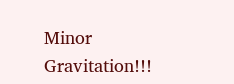Minor
Gravitation!!!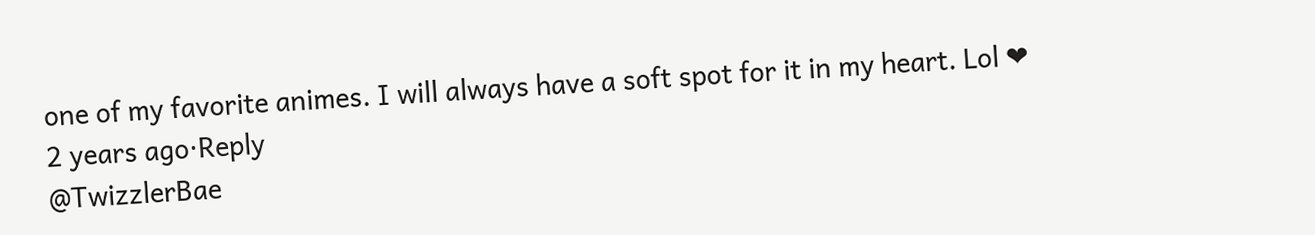one of my favorite animes. I will always have a soft spot for it in my heart. Lol ❤
2 years ago·Reply
@TwizzlerBae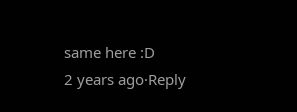same here :D
2 years ago·Reply